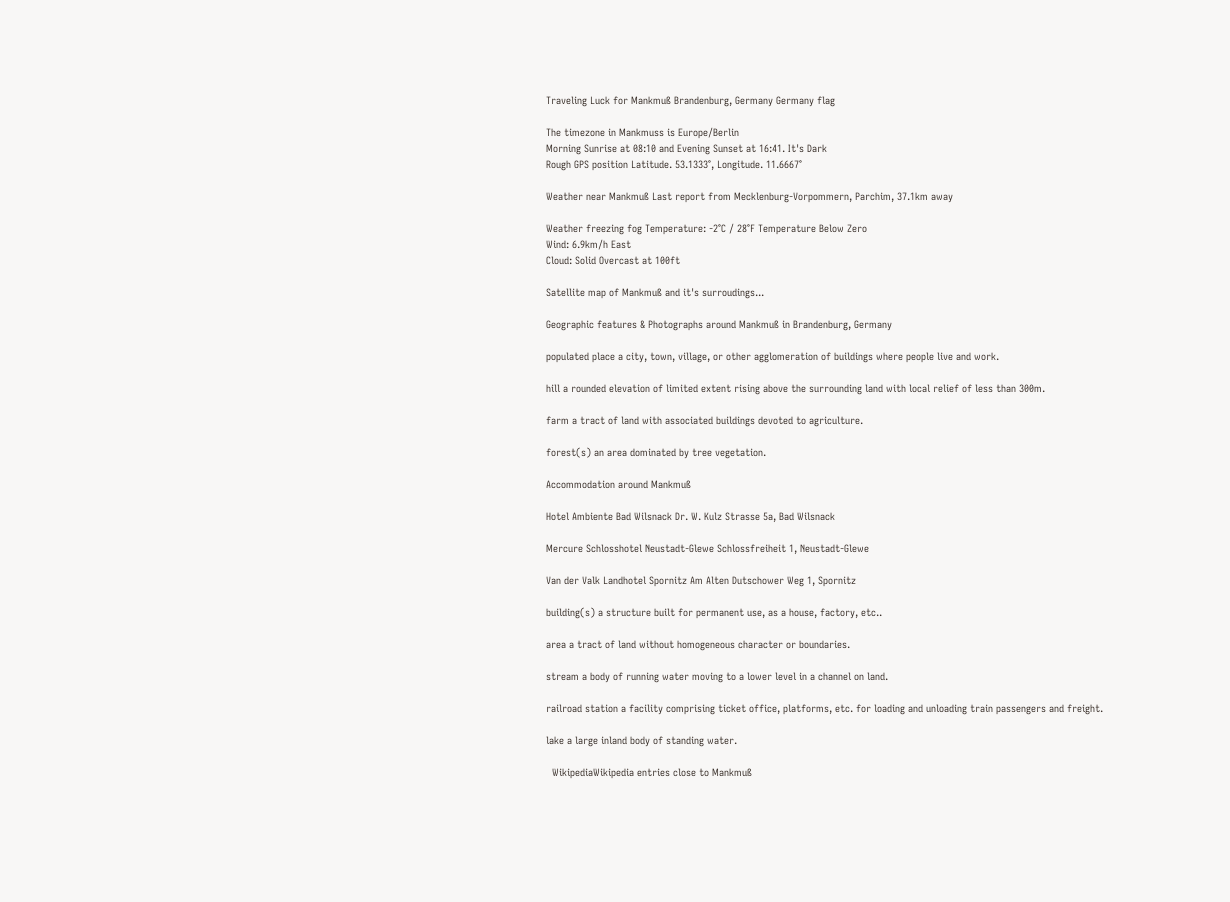Traveling Luck for Mankmuß Brandenburg, Germany Germany flag

The timezone in Mankmuss is Europe/Berlin
Morning Sunrise at 08:10 and Evening Sunset at 16:41. It's Dark
Rough GPS position Latitude. 53.1333°, Longitude. 11.6667°

Weather near Mankmuß Last report from Mecklenburg-Vorpommern, Parchim, 37.1km away

Weather freezing fog Temperature: -2°C / 28°F Temperature Below Zero
Wind: 6.9km/h East
Cloud: Solid Overcast at 100ft

Satellite map of Mankmuß and it's surroudings...

Geographic features & Photographs around Mankmuß in Brandenburg, Germany

populated place a city, town, village, or other agglomeration of buildings where people live and work.

hill a rounded elevation of limited extent rising above the surrounding land with local relief of less than 300m.

farm a tract of land with associated buildings devoted to agriculture.

forest(s) an area dominated by tree vegetation.

Accommodation around Mankmuß

Hotel Ambiente Bad Wilsnack Dr. W. Kulz Strasse 5a, Bad Wilsnack

Mercure Schlosshotel Neustadt-Glewe Schlossfreiheit 1, Neustadt-Glewe

Van der Valk Landhotel Spornitz Am Alten Dutschower Weg 1, Spornitz

building(s) a structure built for permanent use, as a house, factory, etc..

area a tract of land without homogeneous character or boundaries.

stream a body of running water moving to a lower level in a channel on land.

railroad station a facility comprising ticket office, platforms, etc. for loading and unloading train passengers and freight.

lake a large inland body of standing water.

  WikipediaWikipedia entries close to Mankmuß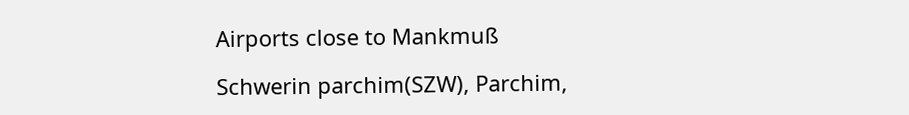Airports close to Mankmuß

Schwerin parchim(SZW), Parchim,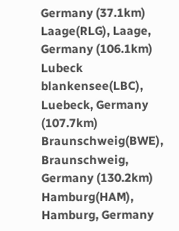Germany (37.1km)
Laage(RLG), Laage, Germany (106.1km)
Lubeck blankensee(LBC), Luebeck, Germany (107.7km)
Braunschweig(BWE), Braunschweig, Germany (130.2km)
Hamburg(HAM), Hamburg, Germany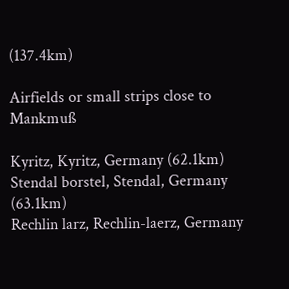(137.4km)

Airfields or small strips close to Mankmuß

Kyritz, Kyritz, Germany (62.1km)
Stendal borstel, Stendal, Germany (63.1km)
Rechlin larz, Rechlin-laerz, Germany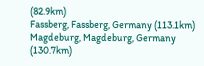(82.9km)
Fassberg, Fassberg, Germany (113.1km)
Magdeburg, Magdeburg, Germany (130.7km)